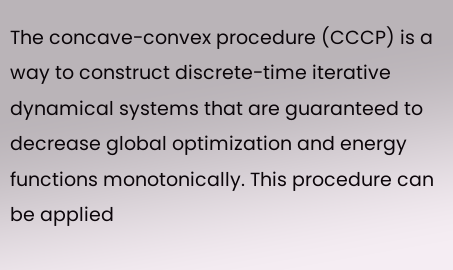The concave-convex procedure (CCCP) is a way to construct discrete-time iterative dynamical systems that are guaranteed to decrease global optimization and energy functions monotonically. This procedure can be applied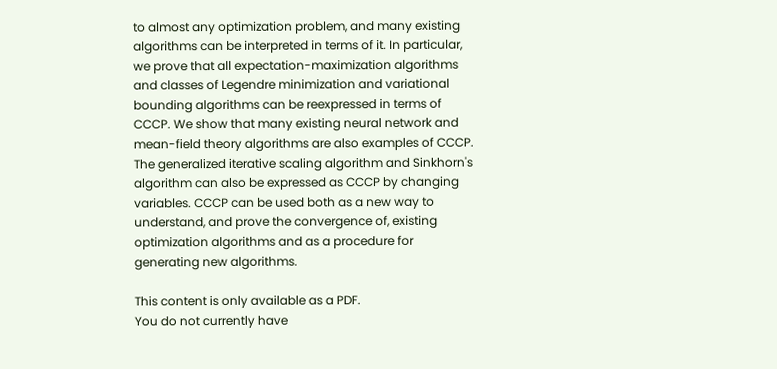to almost any optimization problem, and many existing algorithms can be interpreted in terms of it. In particular, we prove that all expectation-maximization algorithms and classes of Legendre minimization and variational bounding algorithms can be reexpressed in terms of CCCP. We show that many existing neural network and mean-field theory algorithms are also examples of CCCP. The generalized iterative scaling algorithm and Sinkhorn's algorithm can also be expressed as CCCP by changing variables. CCCP can be used both as a new way to understand, and prove the convergence of, existing optimization algorithms and as a procedure for generating new algorithms.

This content is only available as a PDF.
You do not currently have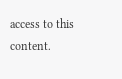access to this content.